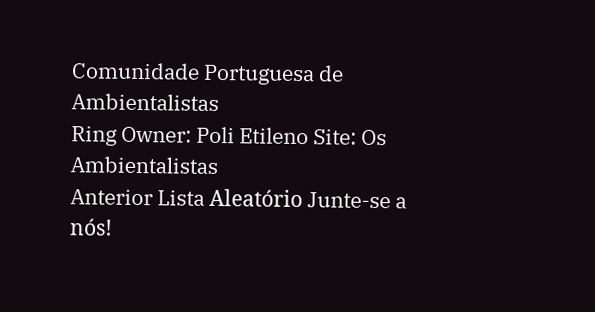Comunidade Portuguesa de Ambientalistas
Ring Owner: Poli Etileno Site: Os Ambientalistas
Anterior Lista Aleatório Junte-se a nós!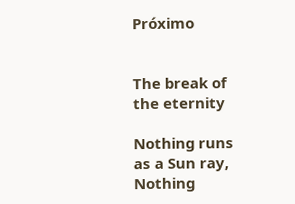Próximo


The break of the eternity

Nothing runs as a Sun ray,
Nothing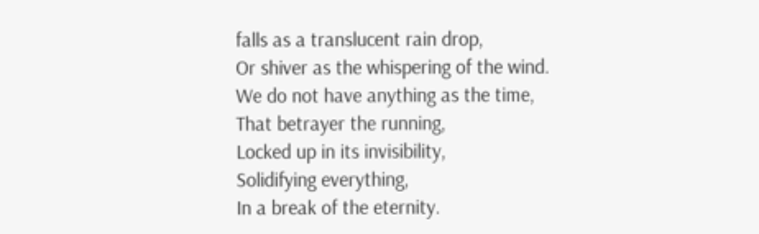falls as a translucent rain drop,
Or shiver as the whispering of the wind.
We do not have anything as the time,
That betrayer the running,
Locked up in its invisibility,
Solidifying everything,
In a break of the eternity.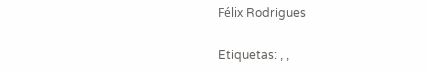Félix Rodrigues

Etiquetas: , ,